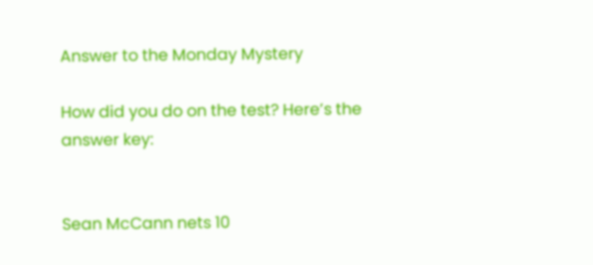Answer to the Monday Mystery

How did you do on the test? Here’s the answer key:


Sean McCann nets 10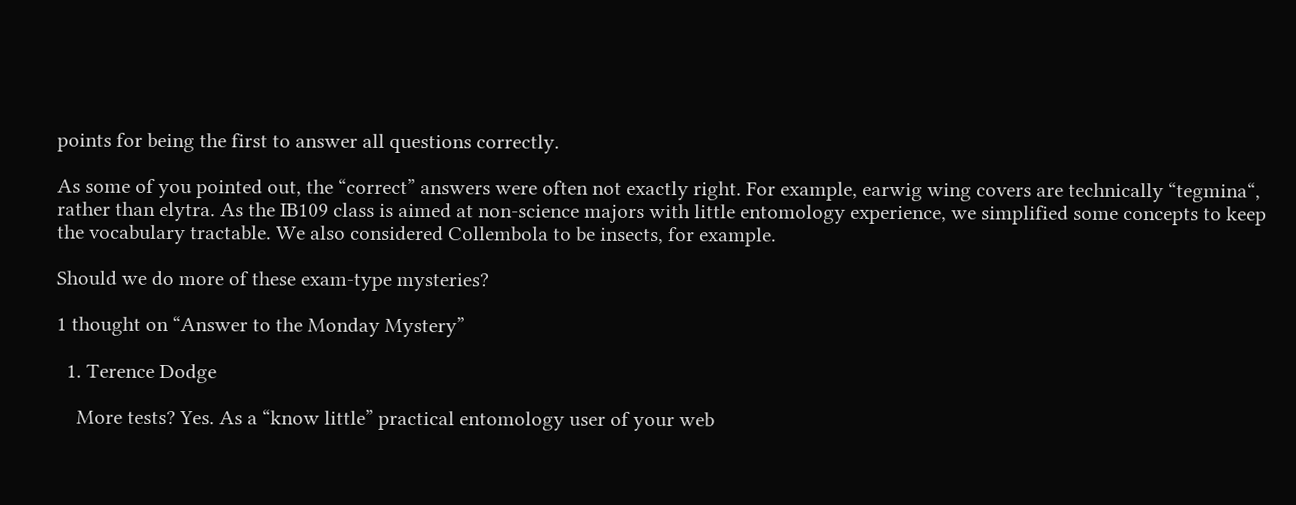points for being the first to answer all questions correctly.

As some of you pointed out, the “correct” answers were often not exactly right. For example, earwig wing covers are technically “tegmina“, rather than elytra. As the IB109 class is aimed at non-science majors with little entomology experience, we simplified some concepts to keep the vocabulary tractable. We also considered Collembola to be insects, for example.

Should we do more of these exam-type mysteries?

1 thought on “Answer to the Monday Mystery”

  1. Terence Dodge

    More tests? Yes. As a “know little” practical entomology user of your web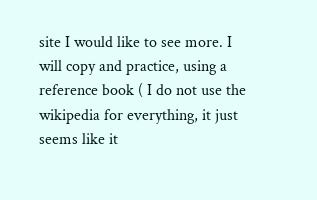site I would like to see more. I will copy and practice, using a reference book ( I do not use the wikipedia for everything, it just seems like it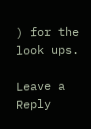) for the look ups.

Leave a Reply